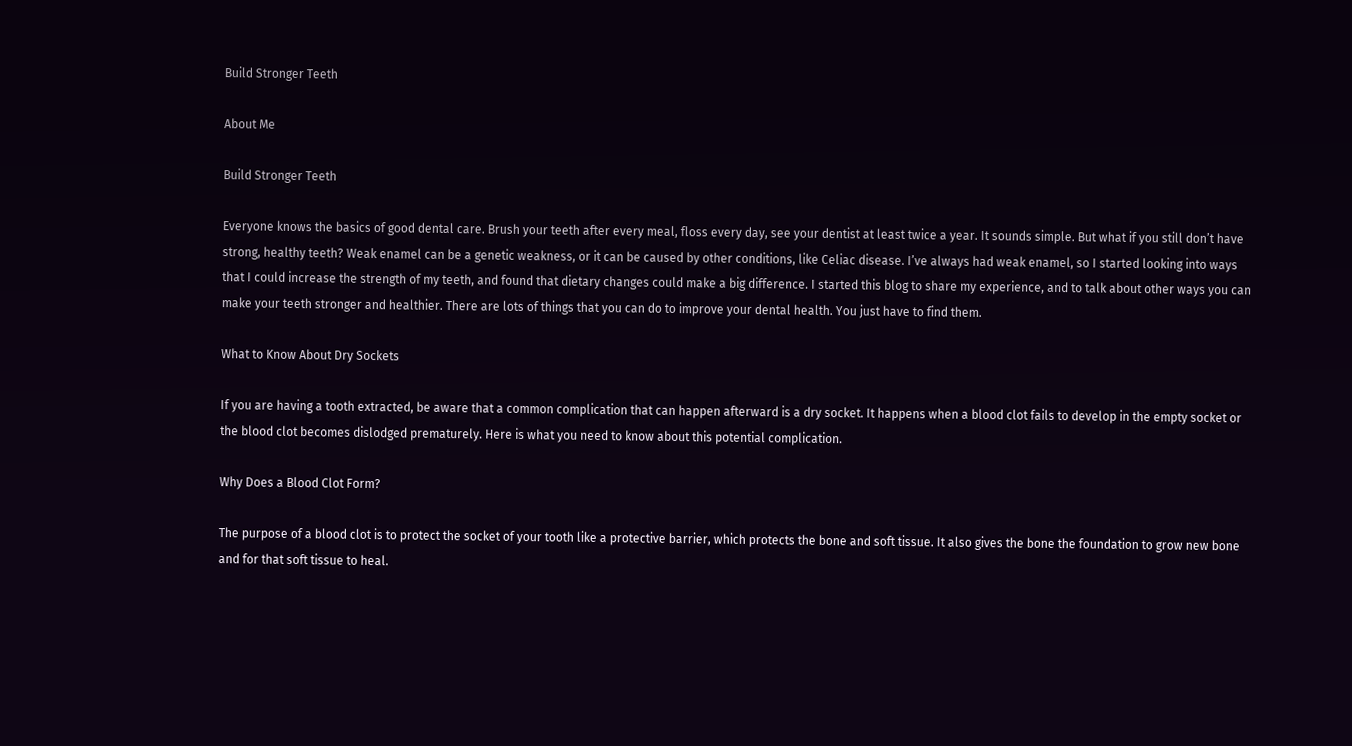Build Stronger Teeth

About Me

Build Stronger Teeth

Everyone knows the basics of good dental care. Brush your teeth after every meal, floss every day, see your dentist at least twice a year. It sounds simple. But what if you still don’t have strong, healthy teeth? Weak enamel can be a genetic weakness, or it can be caused by other conditions, like Celiac disease. I’ve always had weak enamel, so I started looking into ways that I could increase the strength of my teeth, and found that dietary changes could make a big difference. I started this blog to share my experience, and to talk about other ways you can make your teeth stronger and healthier. There are lots of things that you can do to improve your dental health. You just have to find them.

What to Know About Dry Sockets

If you are having a tooth extracted, be aware that a common complication that can happen afterward is a dry socket. It happens when a blood clot fails to develop in the empty socket or the blood clot becomes dislodged prematurely. Here is what you need to know about this potential complication.

Why Does a Blood Clot Form?

The purpose of a blood clot is to protect the socket of your tooth like a protective barrier, which protects the bone and soft tissue. It also gives the bone the foundation to grow new bone and for that soft tissue to heal.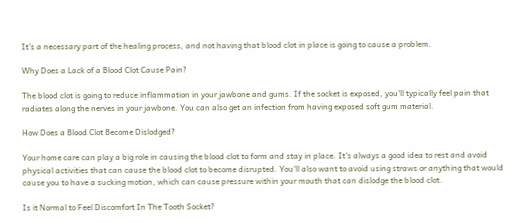It's a necessary part of the healing process, and not having that blood clot in place is going to cause a problem.

Why Does a Lack of a Blood Clot Cause Pain?

The blood clot is going to reduce inflammation in your jawbone and gums. If the socket is exposed, you'll typically feel pain that radiates along the nerves in your jawbone. You can also get an infection from having exposed soft gum material.

How Does a Blood Clot Become Dislodged?

Your home care can play a big role in causing the blood clot to form and stay in place. It's always a good idea to rest and avoid physical activities that can cause the blood clot to become disrupted. You'll also want to avoid using straws or anything that would cause you to have a sucking motion, which can cause pressure within your mouth that can dislodge the blood clot.

Is it Normal to Feel Discomfort In The Tooth Socket?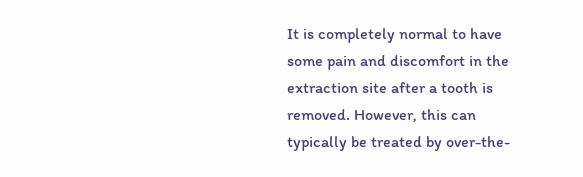It is completely normal to have some pain and discomfort in the extraction site after a tooth is removed. However, this can typically be treated by over-the-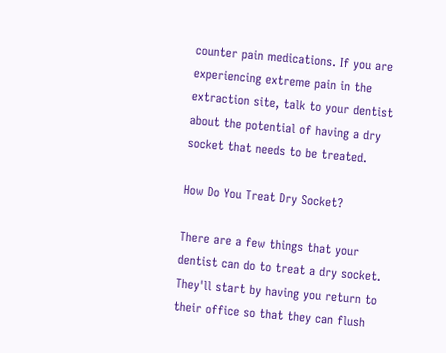counter pain medications. If you are experiencing extreme pain in the extraction site, talk to your dentist about the potential of having a dry socket that needs to be treated.

How Do You Treat Dry Socket?

There are a few things that your dentist can do to treat a dry socket. They'll start by having you return to their office so that they can flush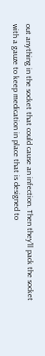out anything in the socket that could cause an infection. Then they'll pack the socket with a gauze to keep medication in place that is designed to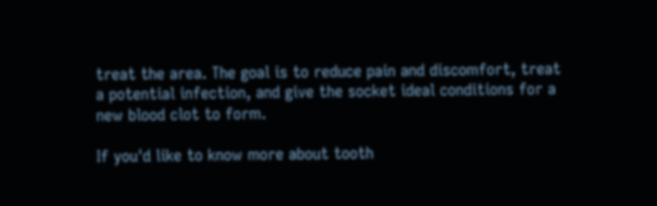treat the area. The goal is to reduce pain and discomfort, treat a potential infection, and give the socket ideal conditions for a new blood clot to form.

If you'd like to know more about tooth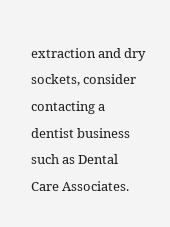extraction and dry sockets, consider contacting a dentist business such as Dental Care Associates.